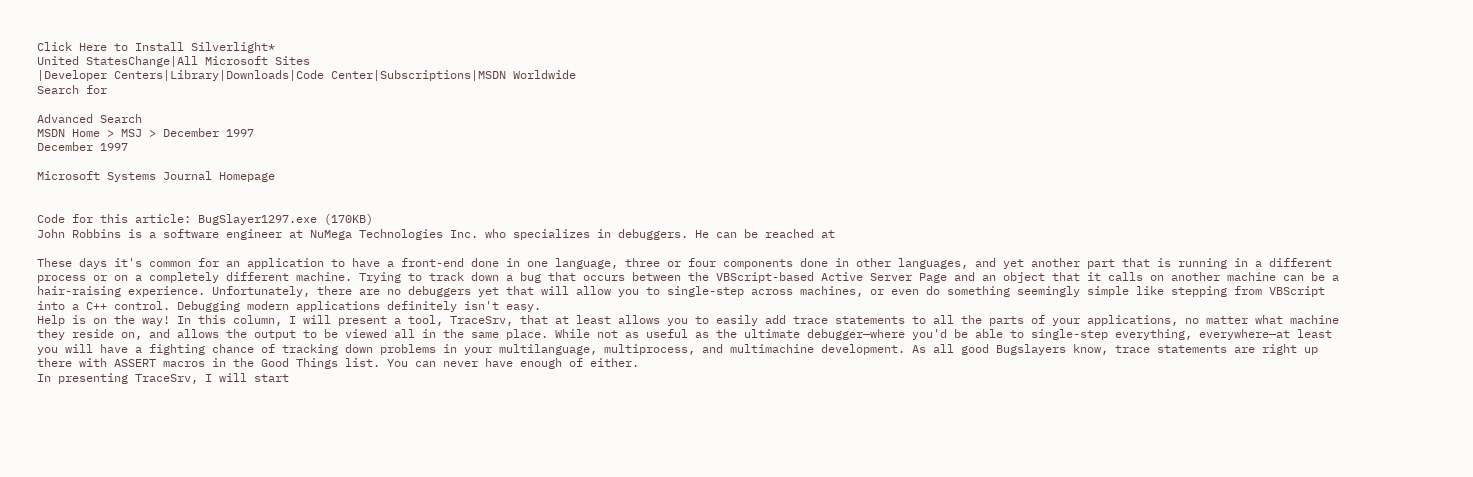Click Here to Install Silverlight*
United StatesChange|All Microsoft Sites
|Developer Centers|Library|Downloads|Code Center|Subscriptions|MSDN Worldwide
Search for

Advanced Search
MSDN Home > MSJ > December 1997
December 1997

Microsoft Systems Journal Homepage


Code for this article: BugSlayer1297.exe (170KB)
John Robbins is a software engineer at NuMega Technologies Inc. who specializes in debuggers. He can be reached at

These days it's common for an application to have a front-end done in one language, three or four components done in other languages, and yet another part that is running in a different process or on a completely different machine. Trying to track down a bug that occurs between the VBScript-based Active Server Page and an object that it calls on another machine can be a hair-raising experience. Unfortunately, there are no debuggers yet that will allow you to single-step across machines, or even do something seemingly simple like stepping from VBScript into a C++ control. Debugging modern applications definitely isn't easy.
Help is on the way! In this column, I will present a tool, TraceSrv, that at least allows you to easily add trace statements to all the parts of your applications, no matter what machine they reside on, and allows the output to be viewed all in the same place. While not as useful as the ultimate debugger—where you'd be able to single-step everything, everywhere—at least you will have a fighting chance of tracking down problems in your multilanguage, multiprocess, and multimachine development. As all good Bugslayers know, trace statements are right up there with ASSERT macros in the Good Things list. You can never have enough of either.
In presenting TraceSrv, I will start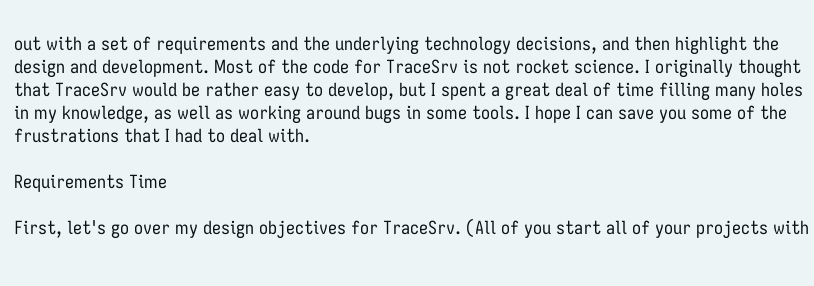out with a set of requirements and the underlying technology decisions, and then highlight the design and development. Most of the code for TraceSrv is not rocket science. I originally thought that TraceSrv would be rather easy to develop, but I spent a great deal of time filling many holes in my knowledge, as well as working around bugs in some tools. I hope I can save you some of the frustrations that I had to deal with.

Requirements Time

First, let's go over my design objectives for TraceSrv. (All of you start all of your projects with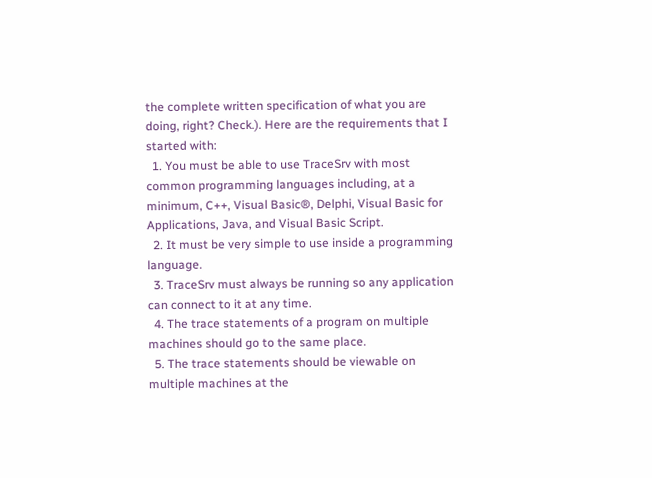the complete written specification of what you are doing, right? Check.). Here are the requirements that I started with:
  1. You must be able to use TraceSrv with most common programming languages including, at a minimum, C++, Visual Basic®, Delphi, Visual Basic for Applications, Java, and Visual Basic Script.
  2. It must be very simple to use inside a programming language.
  3. TraceSrv must always be running so any application can connect to it at any time.
  4. The trace statements of a program on multiple machines should go to the same place.
  5. The trace statements should be viewable on multiple machines at the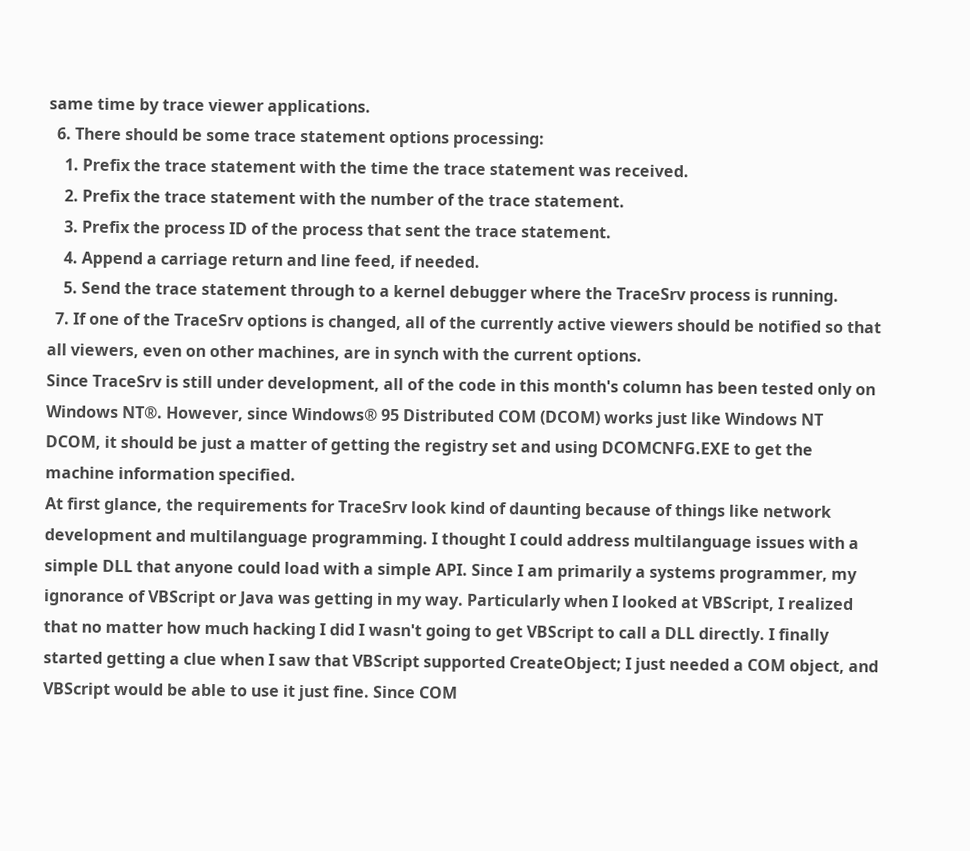same time by trace viewer applications.
  6. There should be some trace statement options processing:
    1. Prefix the trace statement with the time the trace statement was received.
    2. Prefix the trace statement with the number of the trace statement.
    3. Prefix the process ID of the process that sent the trace statement.
    4. Append a carriage return and line feed, if needed.
    5. Send the trace statement through to a kernel debugger where the TraceSrv process is running.
  7. If one of the TraceSrv options is changed, all of the currently active viewers should be notified so that all viewers, even on other machines, are in synch with the current options.
Since TraceSrv is still under development, all of the code in this month's column has been tested only on Windows NT®. However, since Windows® 95 Distributed COM (DCOM) works just like Windows NT DCOM, it should be just a matter of getting the registry set and using DCOMCNFG.EXE to get the machine information specified.
At first glance, the requirements for TraceSrv look kind of daunting because of things like network development and multilanguage programming. I thought I could address multilanguage issues with a simple DLL that anyone could load with a simple API. Since I am primarily a systems programmer, my ignorance of VBScript or Java was getting in my way. Particularly when I looked at VBScript, I realized that no matter how much hacking I did I wasn't going to get VBScript to call a DLL directly. I finally started getting a clue when I saw that VBScript supported CreateObject; I just needed a COM object, and VBScript would be able to use it just fine. Since COM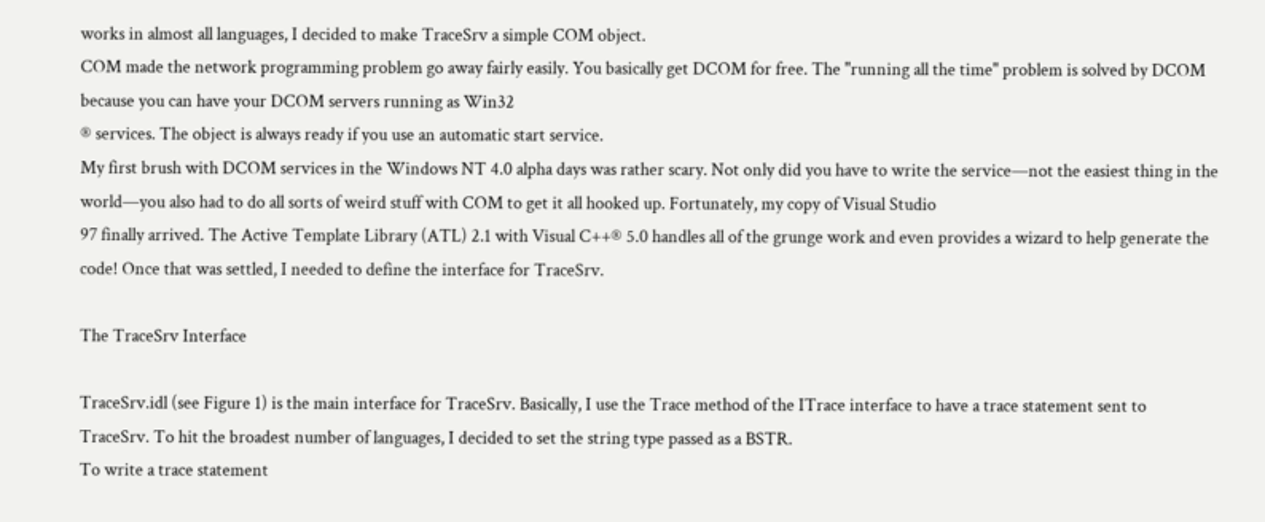works in almost all languages, I decided to make TraceSrv a simple COM object.
COM made the network programming problem go away fairly easily. You basically get DCOM for free. The "running all the time" problem is solved by DCOM because you can have your DCOM servers running as Win32
® services. The object is always ready if you use an automatic start service.
My first brush with DCOM services in the Windows NT 4.0 alpha days was rather scary. Not only did you have to write the service—not the easiest thing in the world—you also had to do all sorts of weird stuff with COM to get it all hooked up. Fortunately, my copy of Visual Studio
97 finally arrived. The Active Template Library (ATL) 2.1 with Visual C++® 5.0 handles all of the grunge work and even provides a wizard to help generate the code! Once that was settled, I needed to define the interface for TraceSrv.

The TraceSrv Interface

TraceSrv.idl (see Figure 1) is the main interface for TraceSrv. Basically, I use the Trace method of the ITrace interface to have a trace statement sent to TraceSrv. To hit the broadest number of languages, I decided to set the string type passed as a BSTR.
To write a trace statement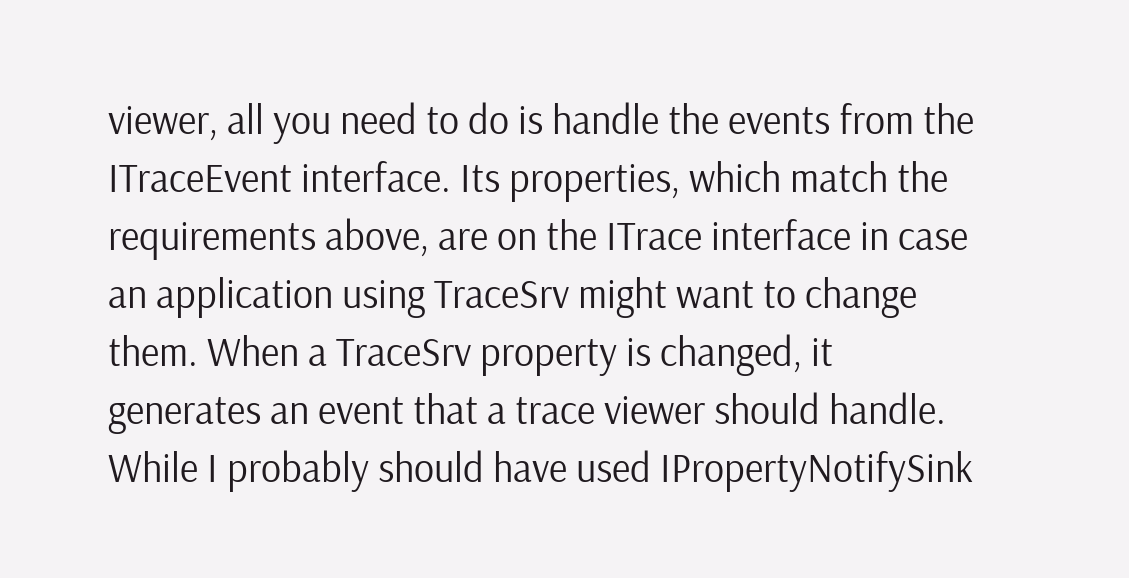viewer, all you need to do is handle the events from the ITraceEvent interface. Its properties, which match the requirements above, are on the ITrace interface in case an application using TraceSrv might want to change them. When a TraceSrv property is changed, it generates an event that a trace viewer should handle. While I probably should have used IPropertyNotifySink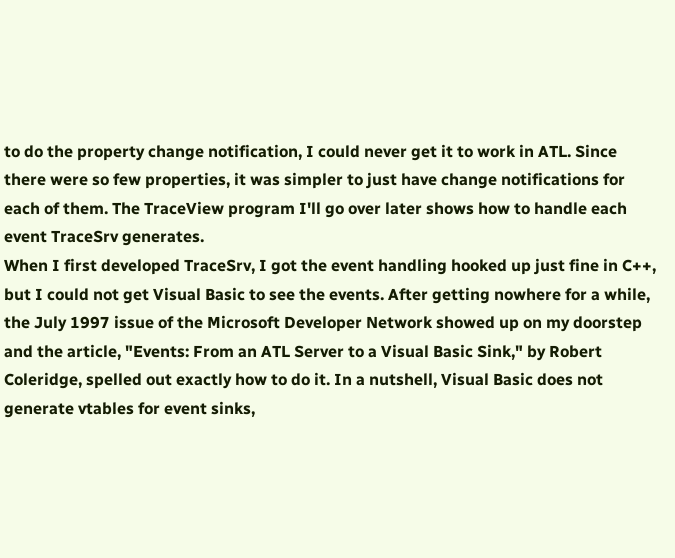to do the property change notification, I could never get it to work in ATL. Since there were so few properties, it was simpler to just have change notifications for each of them. The TraceView program I'll go over later shows how to handle each event TraceSrv generates.
When I first developed TraceSrv, I got the event handling hooked up just fine in C++, but I could not get Visual Basic to see the events. After getting nowhere for a while, the July 1997 issue of the Microsoft Developer Network showed up on my doorstep and the article, "Events: From an ATL Server to a Visual Basic Sink," by Robert Coleridge, spelled out exactly how to do it. In a nutshell, Visual Basic does not generate vtables for event sinks,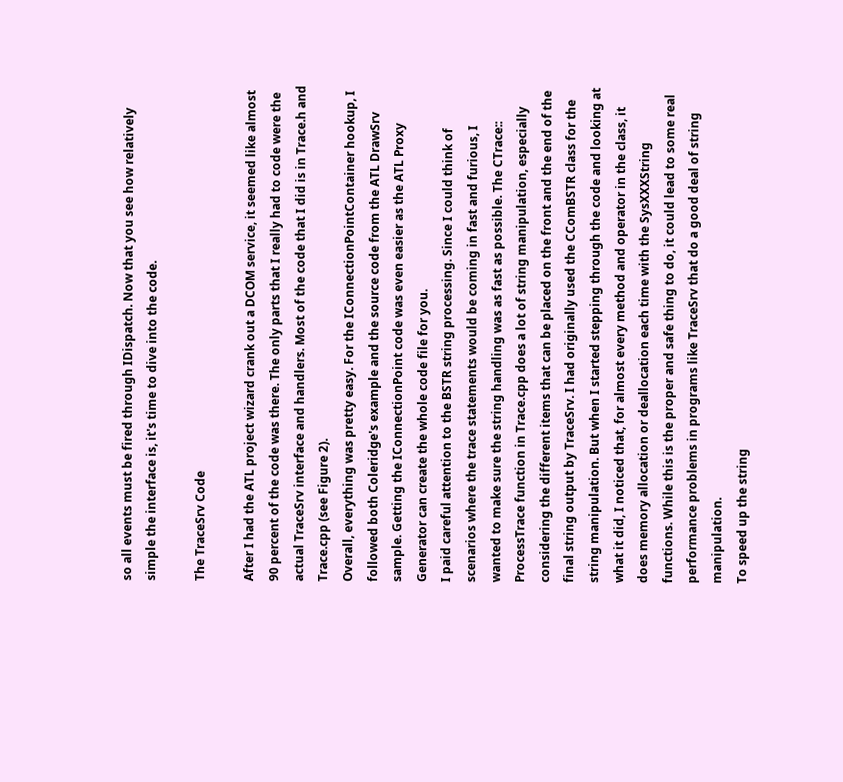so all events must be fired through IDispatch. Now that you see how relatively simple the interface is, it's time to dive into the code.

The TraceSrv Code

After I had the ATL project wizard crank out a DCOM service, it seemed like almost 90 percent of the code was there. The only parts that I really had to code were the actual TraceSrv interface and handlers. Most of the code that I did is in Trace.h and Trace.cpp (see Figure 2).
Overall, everything was pretty easy. For the IConnectionPointContainer hookup, I followed both Coleridge's example and the source code from the ATL DrawSrv sample. Getting the IConnectionPoint code was even easier as the ATL Proxy Generator can create the whole code file for you.
I paid careful attention to the BSTR string processing. Since I could think of scenarios where the trace statements would be coming in fast and furious, I wanted to make sure the string handling was as fast as possible. The CTrace:: ProcessTrace function in Trace.cpp does a lot of string manipulation, especially considering the different items that can be placed on the front and the end of the final string output by TraceSrv. I had originally used the CComBSTR class for the string manipulation. But when I started stepping through the code and looking at what it did, I noticed that, for almost every method and operator in the class, it does memory allocation or deallocation each time with the SysXXXString functions. While this is the proper and safe thing to do, it could lead to some real performance problems in programs like TraceSrv that do a good deal of string manipulation.
To speed up the string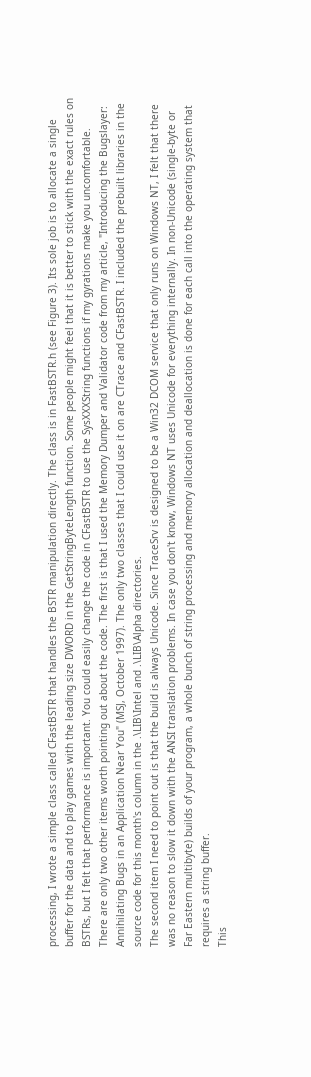processing, I wrote a simple class called CFastBSTR that handles the BSTR manipulation directly. The class is in FastBSTR.h (see Figure 3). Its sole job is to allocate a single buffer for the data and to play games with the leading size DWORD in the GetStringByteLength function. Some people might feel that it is better to stick with the exact rules on BSTRs, but I felt that performance is important. You could easily change the code in CFastBSTR to use the SysXXXString functions if my gyrations make you uncomfortable.
There are only two other items worth pointing out about the code. The first is that I used the Memory Dumper and Validator code from my article, "Introducing the Bugslayer: Annihilating Bugs in an Application Near You" (MSJ, October 1997). The only two classes that I could use it on are CTrace and CFastBSTR. I included the prebuilt libraries in the source code for this month's column in the .\LIB\Intel and .\LIB\Alpha directories.
The second item I need to point out is that the build is always Unicode. Since TraceSrv is designed to be a Win32 DCOM service that only runs on Windows NT, I felt that there was no reason to slow it down with the ANSI translation problems. In case you don't know, Windows NT uses Unicode for everything internally. In non-Unicode (single-byte or Far Eastern multibyte) builds of your program, a whole bunch of string processing and memory allocation and deallocation is done for each call into the operating system that requires a string buffer.
This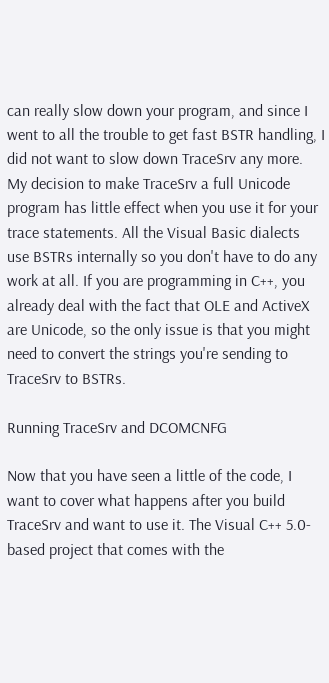can really slow down your program, and since I went to all the trouble to get fast BSTR handling, I did not want to slow down TraceSrv any more. My decision to make TraceSrv a full Unicode program has little effect when you use it for your trace statements. All the Visual Basic dialects use BSTRs internally so you don't have to do any work at all. If you are programming in C++, you already deal with the fact that OLE and ActiveX
are Unicode, so the only issue is that you might need to convert the strings you're sending to TraceSrv to BSTRs.

Running TraceSrv and DCOMCNFG

Now that you have seen a little of the code, I want to cover what happens after you build TraceSrv and want to use it. The Visual C++ 5.0-based project that comes with the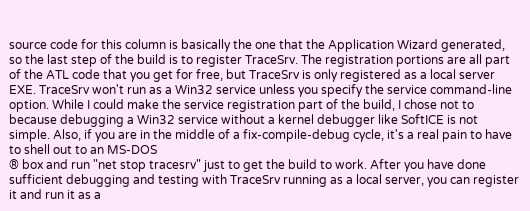source code for this column is basically the one that the Application Wizard generated, so the last step of the build is to register TraceSrv. The registration portions are all part of the ATL code that you get for free, but TraceSrv is only registered as a local server EXE. TraceSrv won't run as a Win32 service unless you specify the service command-line option. While I could make the service registration part of the build, I chose not to because debugging a Win32 service without a kernel debugger like SoftICE is not simple. Also, if you are in the middle of a fix-compile-debug cycle, it's a real pain to have to shell out to an MS-DOS
® box and run "net stop tracesrv" just to get the build to work. After you have done sufficient debugging and testing with TraceSrv running as a local server, you can register it and run it as a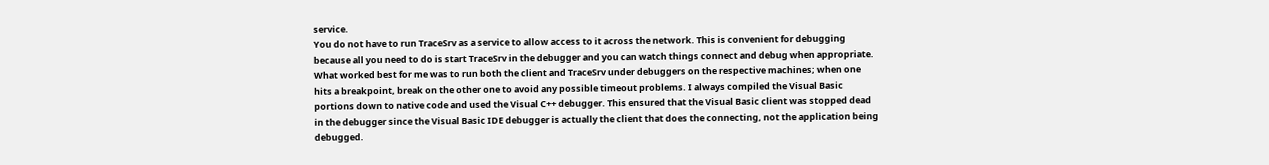service.
You do not have to run TraceSrv as a service to allow access to it across the network. This is convenient for debugging because all you need to do is start TraceSrv in the debugger and you can watch things connect and debug when appropriate. What worked best for me was to run both the client and TraceSrv under debuggers on the respective machines; when one hits a breakpoint, break on the other one to avoid any possible timeout problems. I always compiled the Visual Basic portions down to native code and used the Visual C++ debugger. This ensured that the Visual Basic client was stopped dead in the debugger since the Visual Basic IDE debugger is actually the client that does the connecting, not the application being debugged.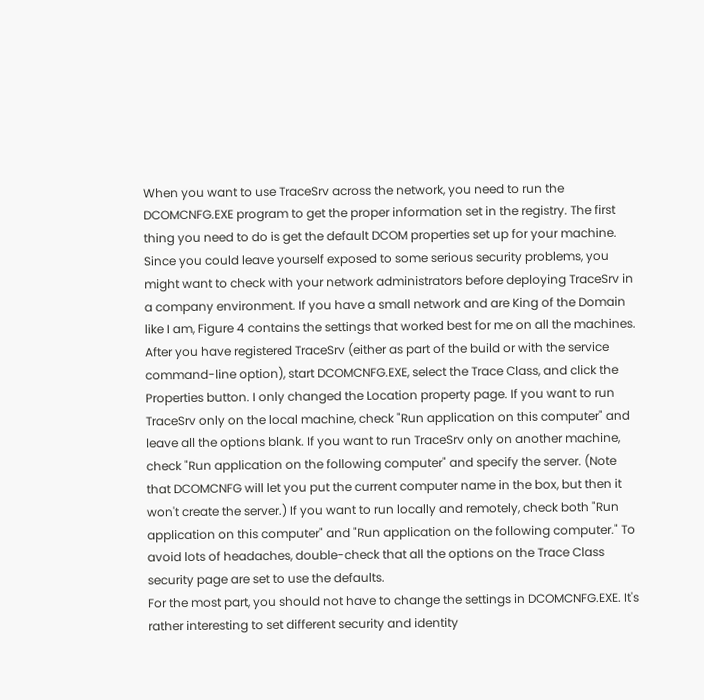When you want to use TraceSrv across the network, you need to run the DCOMCNFG.EXE program to get the proper information set in the registry. The first thing you need to do is get the default DCOM properties set up for your machine. Since you could leave yourself exposed to some serious security problems, you might want to check with your network administrators before deploying TraceSrv in a company environment. If you have a small network and are King of the Domain like I am, Figure 4 contains the settings that worked best for me on all the machines.
After you have registered TraceSrv (either as part of the build or with the service command-line option), start DCOMCNFG.EXE, select the Trace Class, and click the Properties button. I only changed the Location property page. If you want to run TraceSrv only on the local machine, check "Run application on this computer" and leave all the options blank. If you want to run TraceSrv only on another machine, check "Run application on the following computer" and specify the server. (Note that DCOMCNFG will let you put the current computer name in the box, but then it won't create the server.) If you want to run locally and remotely, check both "Run application on this computer" and "Run application on the following computer." To avoid lots of headaches, double-check that all the options on the Trace Class security page are set to use the defaults.
For the most part, you should not have to change the settings in DCOMCNFG.EXE. It's rather interesting to set different security and identity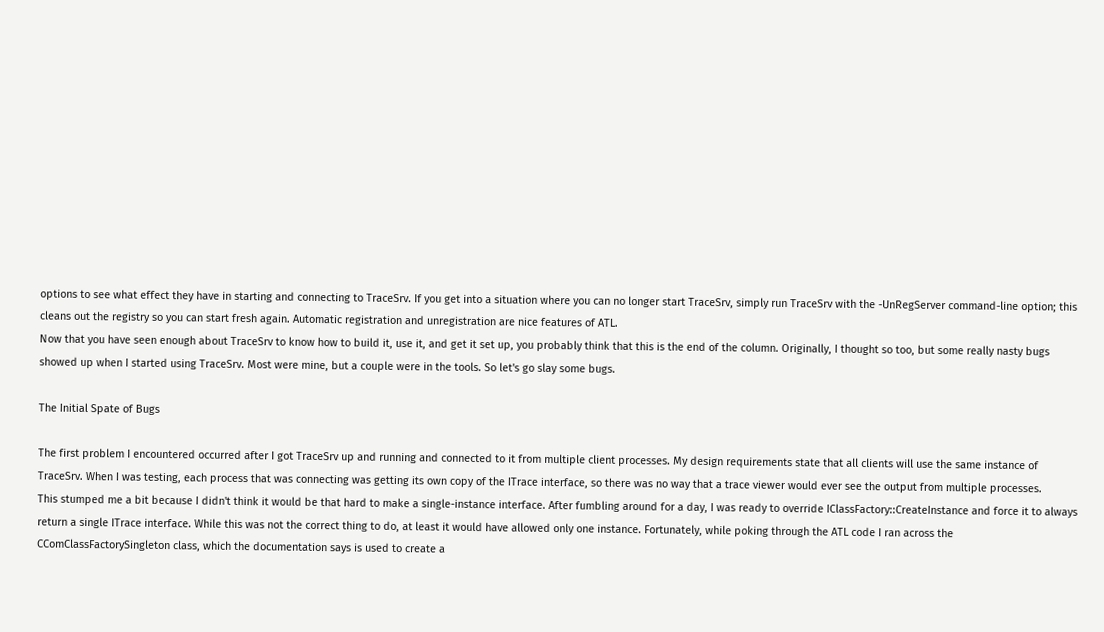options to see what effect they have in starting and connecting to TraceSrv. If you get into a situation where you can no longer start TraceSrv, simply run TraceSrv with the -UnRegServer command-line option; this cleans out the registry so you can start fresh again. Automatic registration and unregistration are nice features of ATL.
Now that you have seen enough about TraceSrv to know how to build it, use it, and get it set up, you probably think that this is the end of the column. Originally, I thought so too, but some really nasty bugs showed up when I started using TraceSrv. Most were mine, but a couple were in the tools. So let's go slay some bugs.

The Initial Spate of Bugs

The first problem I encountered occurred after I got TraceSrv up and running and connected to it from multiple client processes. My design requirements state that all clients will use the same instance of TraceSrv. When I was testing, each process that was connecting was getting its own copy of the ITrace interface, so there was no way that a trace viewer would ever see the output from multiple processes.
This stumped me a bit because I didn't think it would be that hard to make a single-instance interface. After fumbling around for a day, I was ready to override IClassFactory::CreateInstance and force it to always return a single ITrace interface. While this was not the correct thing to do, at least it would have allowed only one instance. Fortunately, while poking through the ATL code I ran across the CComClassFactorySingleton class, which the documentation says is used to create a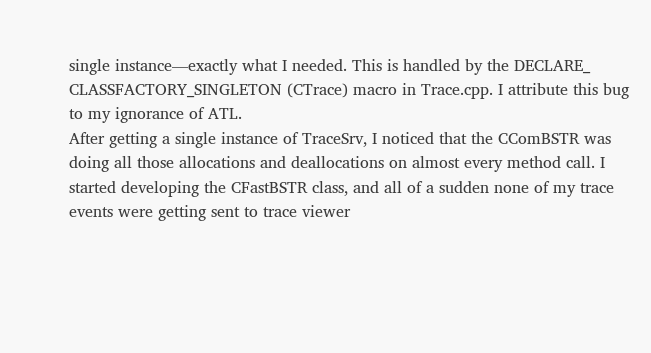single instance—exactly what I needed. This is handled by the DECLARE_ CLASSFACTORY_SINGLETON (CTrace) macro in Trace.cpp. I attribute this bug to my ignorance of ATL.
After getting a single instance of TraceSrv, I noticed that the CComBSTR was doing all those allocations and deallocations on almost every method call. I started developing the CFastBSTR class, and all of a sudden none of my trace events were getting sent to trace viewer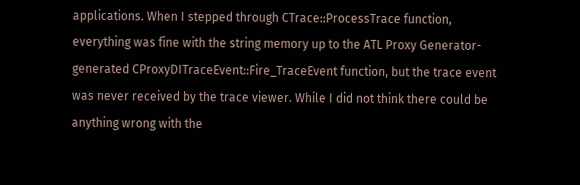applications. When I stepped through CTrace::ProcessTrace function, everything was fine with the string memory up to the ATL Proxy Generator-generated CProxyDITraceEvent::Fire_TraceEvent function, but the trace event was never received by the trace viewer. While I did not think there could be anything wrong with the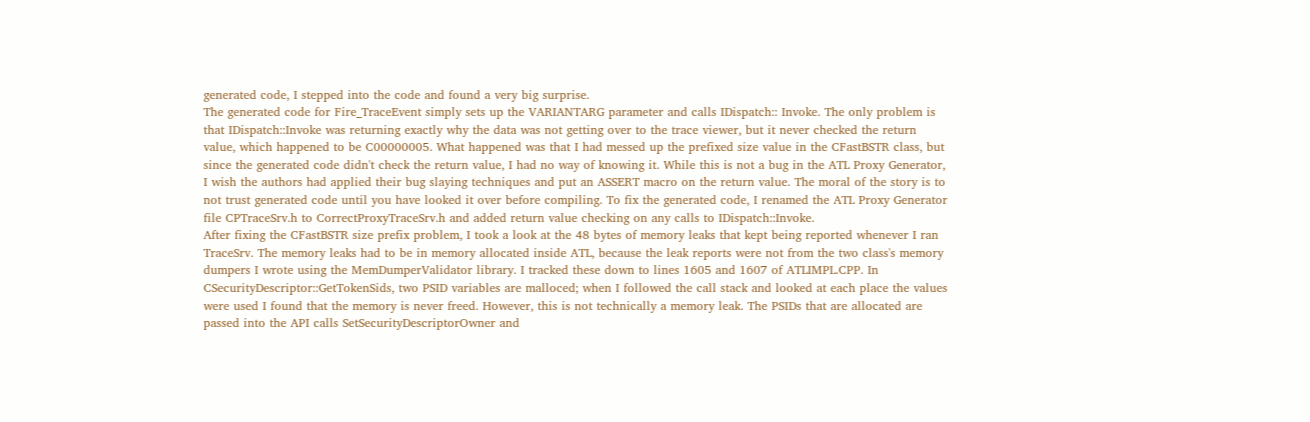generated code, I stepped into the code and found a very big surprise.
The generated code for Fire_TraceEvent simply sets up the VARIANTARG parameter and calls IDispatch:: Invoke. The only problem is that IDispatch::Invoke was returning exactly why the data was not getting over to the trace viewer, but it never checked the return value, which happened to be C00000005. What happened was that I had messed up the prefixed size value in the CFastBSTR class, but since the generated code didn't check the return value, I had no way of knowing it. While this is not a bug in the ATL Proxy Generator, I wish the authors had applied their bug slaying techniques and put an ASSERT macro on the return value. The moral of the story is to not trust generated code until you have looked it over before compiling. To fix the generated code, I renamed the ATL Proxy Generator file CPTraceSrv.h to CorrectProxyTraceSrv.h and added return value checking on any calls to IDispatch::Invoke.
After fixing the CFastBSTR size prefix problem, I took a look at the 48 bytes of memory leaks that kept being reported whenever I ran TraceSrv. The memory leaks had to be in memory allocated inside ATL, because the leak reports were not from the two class's memory dumpers I wrote using the MemDumperValidator library. I tracked these down to lines 1605 and 1607 of ATLIMPL.CPP. In CSecurityDescriptor::GetTokenSids, two PSID variables are malloced; when I followed the call stack and looked at each place the values were used I found that the memory is never freed. However, this is not technically a memory leak. The PSIDs that are allocated are passed into the API calls SetSecurityDescriptorOwner and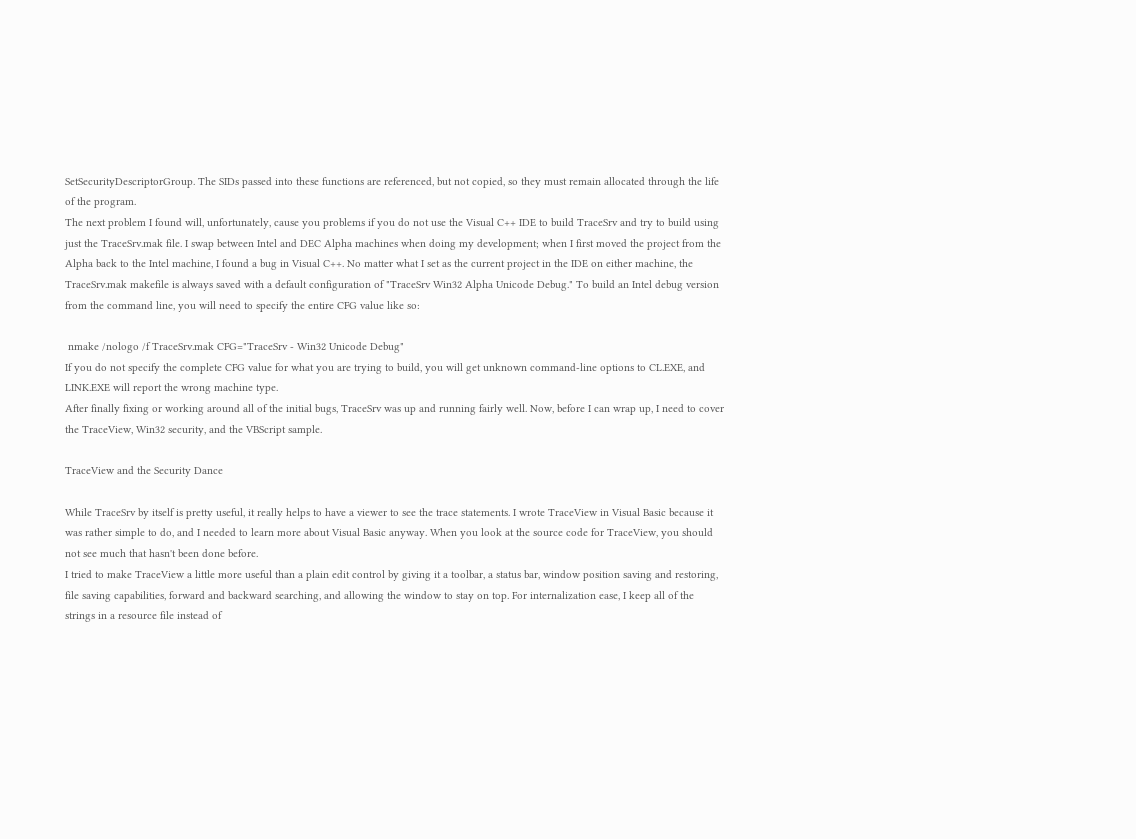SetSecurityDescriptorGroup. The SIDs passed into these functions are referenced, but not copied, so they must remain allocated through the life of the program.
The next problem I found will, unfortunately, cause you problems if you do not use the Visual C++ IDE to build TraceSrv and try to build using just the TraceSrv.mak file. I swap between Intel and DEC Alpha machines when doing my development; when I first moved the project from the Alpha back to the Intel machine, I found a bug in Visual C++. No matter what I set as the current project in the IDE on either machine, the TraceSrv.mak makefile is always saved with a default configuration of "TraceSrv Win32 Alpha Unicode Debug." To build an Intel debug version from the command line, you will need to specify the entire CFG value like so:

 nmake /nologo /f TraceSrv.mak CFG="TraceSrv - Win32 Unicode Debug"
If you do not specify the complete CFG value for what you are trying to build, you will get unknown command-line options to CL.EXE, and LINK.EXE will report the wrong machine type.
After finally fixing or working around all of the initial bugs, TraceSrv was up and running fairly well. Now, before I can wrap up, I need to cover the TraceView, Win32 security, and the VBScript sample.

TraceView and the Security Dance

While TraceSrv by itself is pretty useful, it really helps to have a viewer to see the trace statements. I wrote TraceView in Visual Basic because it was rather simple to do, and I needed to learn more about Visual Basic anyway. When you look at the source code for TraceView, you should not see much that hasn't been done before.
I tried to make TraceView a little more useful than a plain edit control by giving it a toolbar, a status bar, window position saving and restoring, file saving capabilities, forward and backward searching, and allowing the window to stay on top. For internalization ease, I keep all of the strings in a resource file instead of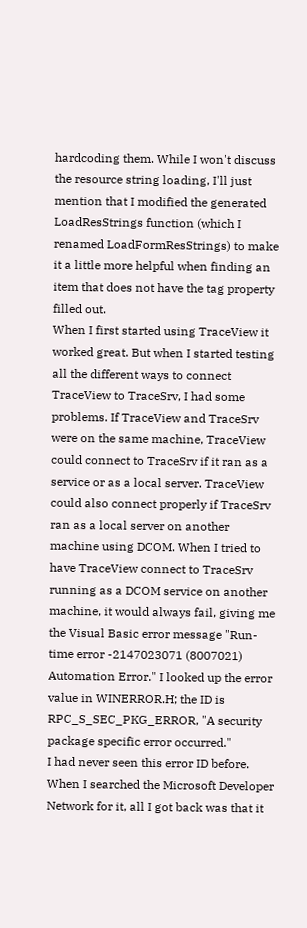hardcoding them. While I won't discuss the resource string loading, I'll just mention that I modified the generated LoadResStrings function (which I renamed LoadFormResStrings) to make it a little more helpful when finding an item that does not have the tag property filled out.
When I first started using TraceView it worked great. But when I started testing all the different ways to connect TraceView to TraceSrv, I had some problems. If TraceView and TraceSrv were on the same machine, TraceView could connect to TraceSrv if it ran as a service or as a local server. TraceView could also connect properly if TraceSrv ran as a local server on another machine using DCOM. When I tried to have TraceView connect to TraceSrv running as a DCOM service on another machine, it would always fail, giving me the Visual Basic error message "Run-time error -2147023071 (8007021) Automation Error." I looked up the error value in WINERROR.H; the ID is RPC_S_SEC_PKG_ERROR, "A security package specific error occurred."
I had never seen this error ID before. When I searched the Microsoft Developer Network for it, all I got back was that it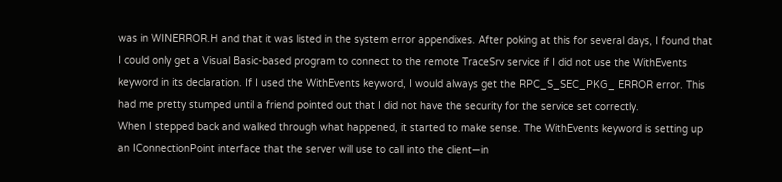was in WINERROR.H and that it was listed in the system error appendixes. After poking at this for several days, I found that I could only get a Visual Basic-based program to connect to the remote TraceSrv service if I did not use the WithEvents keyword in its declaration. If I used the WithEvents keyword, I would always get the RPC_S_SEC_PKG_ ERROR error. This had me pretty stumped until a friend pointed out that I did not have the security for the service set correctly.
When I stepped back and walked through what happened, it started to make sense. The WithEvents keyword is setting up an IConnectionPoint interface that the server will use to call into the client—in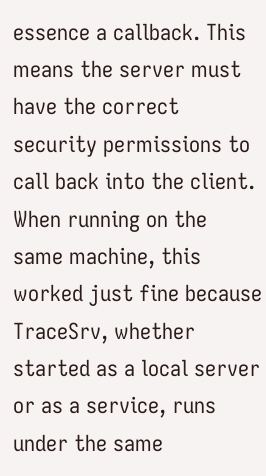essence a callback. This means the server must have the correct security permissions to call back into the client. When running on the same machine, this worked just fine because TraceSrv, whether started as a local server or as a service, runs under the same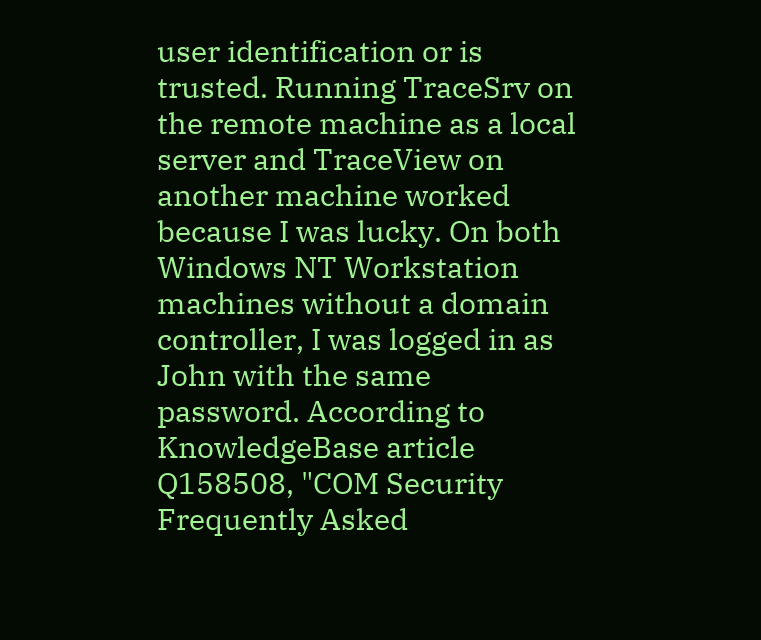user identification or is trusted. Running TraceSrv on the remote machine as a local server and TraceView on another machine worked because I was lucky. On both Windows NT Workstation machines without a domain controller, I was logged in as John with the same password. According to KnowledgeBase article Q158508, "COM Security Frequently Asked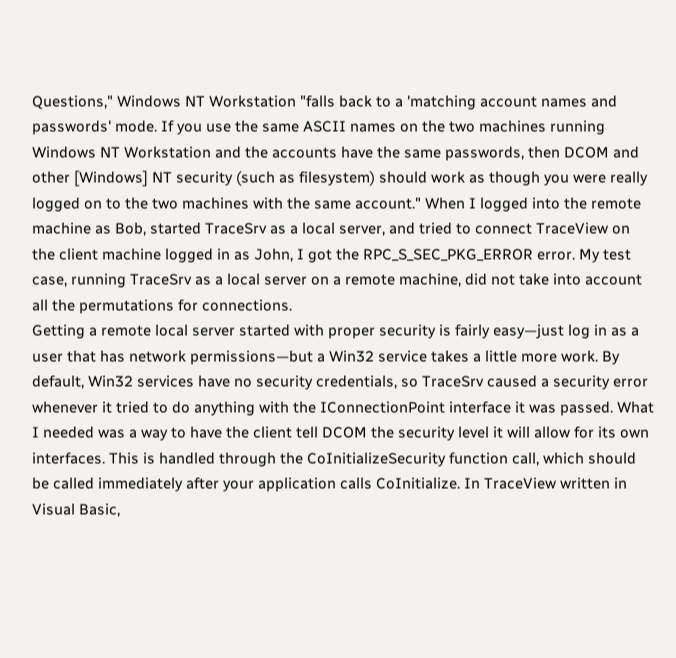Questions," Windows NT Workstation "falls back to a 'matching account names and passwords' mode. If you use the same ASCII names on the two machines running Windows NT Workstation and the accounts have the same passwords, then DCOM and other [Windows] NT security (such as filesystem) should work as though you were really logged on to the two machines with the same account." When I logged into the remote machine as Bob, started TraceSrv as a local server, and tried to connect TraceView on the client machine logged in as John, I got the RPC_S_SEC_PKG_ERROR error. My test case, running TraceSrv as a local server on a remote machine, did not take into account all the permutations for connections.
Getting a remote local server started with proper security is fairly easy—just log in as a user that has network permissions—but a Win32 service takes a little more work. By default, Win32 services have no security credentials, so TraceSrv caused a security error whenever it tried to do anything with the IConnectionPoint interface it was passed. What I needed was a way to have the client tell DCOM the security level it will allow for its own interfaces. This is handled through the CoInitializeSecurity function call, which should be called immediately after your application calls CoInitialize. In TraceView written in Visual Basic,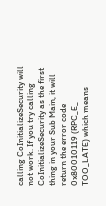calling CoInitializeSecurity will not work. If you try calling CoInitializeSecurity as the first thing in your Sub Main, it will return the error code 0x80010119 (RPC_E_ TOO_LATE) which means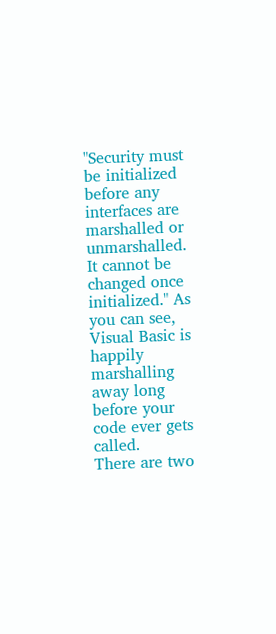"Security must be initialized before any interfaces are marshalled or unmarshalled. It cannot be changed once initialized." As you can see, Visual Basic is happily marshalling away long before your code ever gets called.
There are two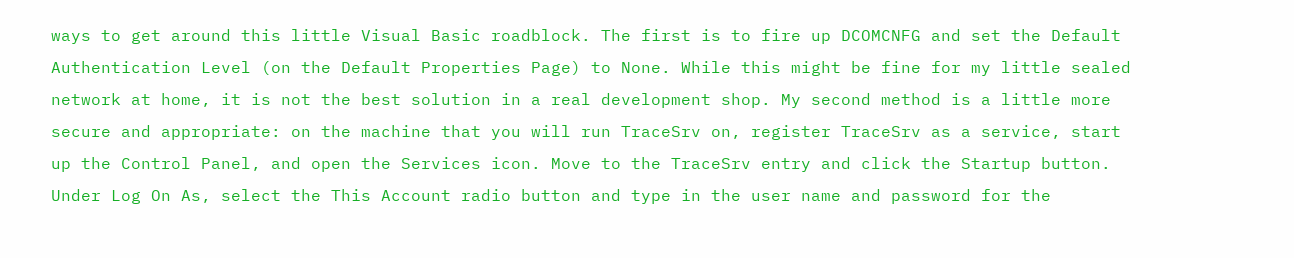ways to get around this little Visual Basic roadblock. The first is to fire up DCOMCNFG and set the Default Authentication Level (on the Default Properties Page) to None. While this might be fine for my little sealed network at home, it is not the best solution in a real development shop. My second method is a little more secure and appropriate: on the machine that you will run TraceSrv on, register TraceSrv as a service, start up the Control Panel, and open the Services icon. Move to the TraceSrv entry and click the Startup button. Under Log On As, select the This Account radio button and type in the user name and password for the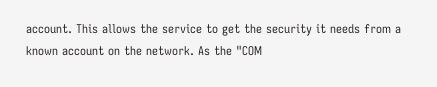account. This allows the service to get the security it needs from a known account on the network. As the "COM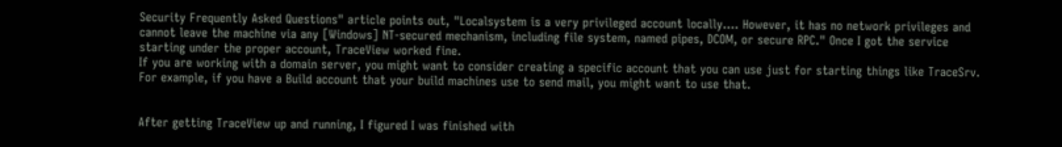Security Frequently Asked Questions" article points out, "Localsystem is a very privileged account locally.... However, it has no network privileges and cannot leave the machine via any [Windows] NT-secured mechanism, including file system, named pipes, DCOM, or secure RPC." Once I got the service starting under the proper account, TraceView worked fine.
If you are working with a domain server, you might want to consider creating a specific account that you can use just for starting things like TraceSrv. For example, if you have a Build account that your build machines use to send mail, you might want to use that.


After getting TraceView up and running, I figured I was finished with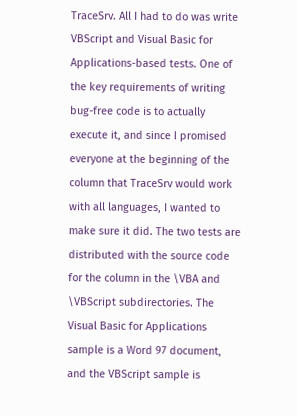TraceSrv. All I had to do was write VBScript and Visual Basic for Applications-based tests. One of the key requirements of writing bug-free code is to actually execute it, and since I promised everyone at the beginning of the column that TraceSrv would work with all languages, I wanted to make sure it did. The two tests are distributed with the source code for the column in the \VBA and \VBScript subdirectories. The Visual Basic for Applications sample is a Word 97 document, and the VBScript sample is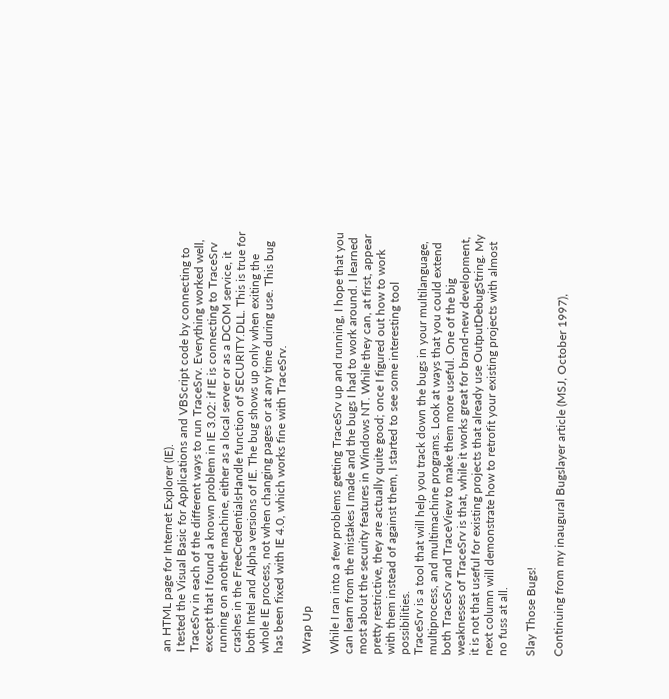an HTML page for Internet Explorer (IE).
I tested the Visual Basic for Applications and VBScript code by connecting to TraceSrv in each of the different ways to run TraceSrv. Everything worked well, except that I found a known problem in IE 3.02: if IE is connecting to TraceSrv running on another machine, either as a local server or as a DCOM service, it crashes in the FreeCredentialsHandle function of SECURITY.DLL. This is true for both Intel and Alpha versions of IE. The bug shows up only when exiting the whole IE process, not when changing pages or at any time during use. This bug has been fixed with IE 4.0, which works fine with TraceSrv.

Wrap Up

While I ran into a few problems getting TraceSrv up and running, I hope that you can learn from the mistakes I made and the bugs I had to work around. I learned most about the security features in Windows NT. While they can, at first, appear pretty restrictive, they are actually quite good; once I figured out how to work with them instead of against them, I started to see some interesting tool possibilities.
TraceSrv is a tool that will help you track down the bugs in your multilanguage, multiprocess, and multimachine programs. Look at ways that you could extend both TraceSrv and TraceView to make them more useful. One of the big weaknesses of TraceSrv is that, while it works great for brand-new development, it is not that useful for existing projects that already use OutputDebugString. My next column will demonstrate how to retrofit your existing projects with almost no fuss at all.

Slay Those Bugs!

Continuing from my inaugural Bugslayer article (MSJ, October 1997),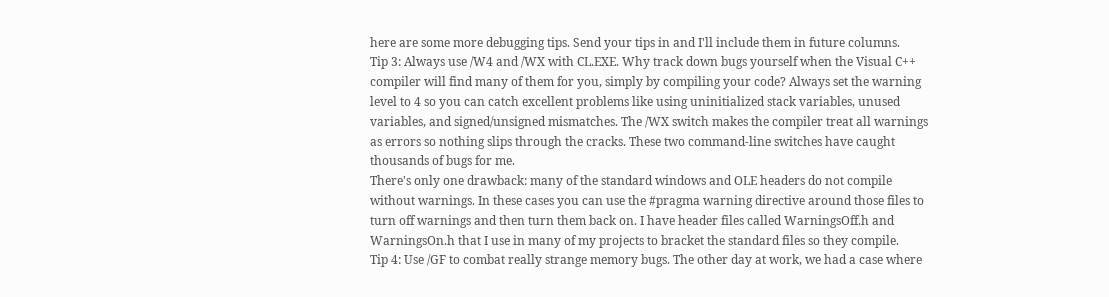here are some more debugging tips. Send your tips in and I'll include them in future columns.
Tip 3: Always use /W4 and /WX with CL.EXE. Why track down bugs yourself when the Visual C++ compiler will find many of them for you, simply by compiling your code? Always set the warning level to 4 so you can catch excellent problems like using uninitialized stack variables, unused variables, and signed/unsigned mismatches. The /WX switch makes the compiler treat all warnings as errors so nothing slips through the cracks. These two command-line switches have caught thousands of bugs for me.
There's only one drawback: many of the standard windows and OLE headers do not compile without warnings. In these cases you can use the #pragma warning directive around those files to turn off warnings and then turn them back on. I have header files called WarningsOff.h and WarningsOn.h that I use in many of my projects to bracket the standard files so they compile.
Tip 4: Use /GF to combat really strange memory bugs. The other day at work, we had a case where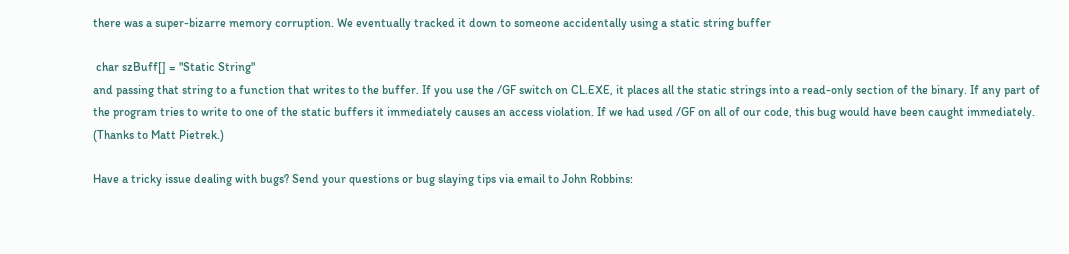there was a super-bizarre memory corruption. We eventually tracked it down to someone accidentally using a static string buffer

 char szBuff[] = "Static String"
and passing that string to a function that writes to the buffer. If you use the /GF switch on CL.EXE, it places all the static strings into a read-only section of the binary. If any part of the program tries to write to one of the static buffers it immediately causes an access violation. If we had used /GF on all of our code, this bug would have been caught immediately. (Thanks to Matt Pietrek.)

Have a tricky issue dealing with bugs? Send your questions or bug slaying tips via email to John Robbins: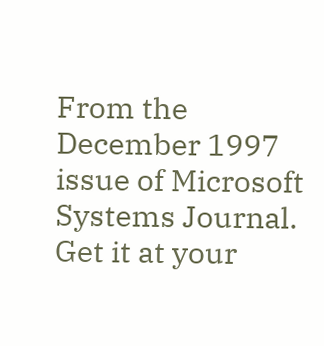From the December 1997 issue of Microsoft Systems Journal. Get it at your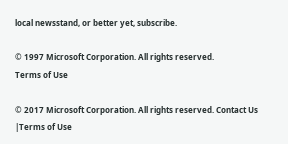local newsstand, or better yet, subscribe.

© 1997 Microsoft Corporation. All rights reserved.
Terms of Use

© 2017 Microsoft Corporation. All rights reserved. Contact Us |Terms of Use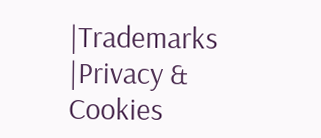|Trademarks |Privacy & Cookies